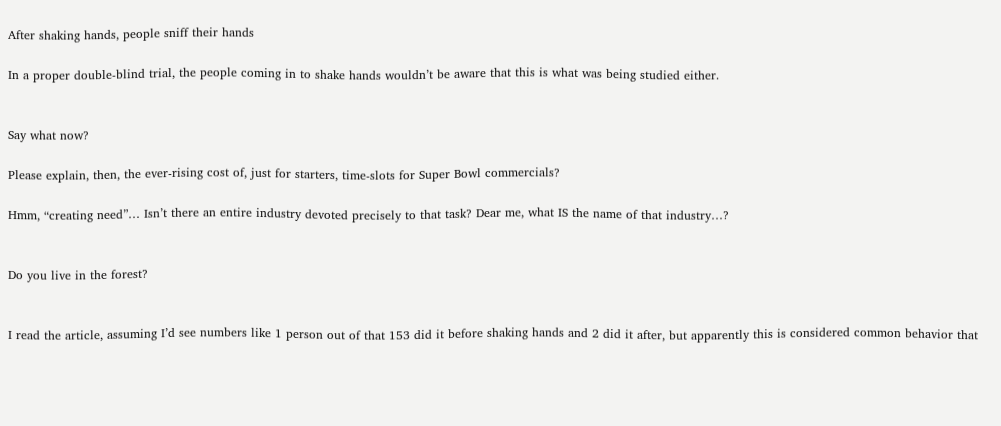After shaking hands, people sniff their hands

In a proper double-blind trial, the people coming in to shake hands wouldn’t be aware that this is what was being studied either.


Say what now?

Please explain, then, the ever-rising cost of, just for starters, time-slots for Super Bowl commercials?

Hmm, “creating need”… Isn’t there an entire industry devoted precisely to that task? Dear me, what IS the name of that industry…?


Do you live in the forest?


I read the article, assuming I’d see numbers like 1 person out of that 153 did it before shaking hands and 2 did it after, but apparently this is considered common behavior that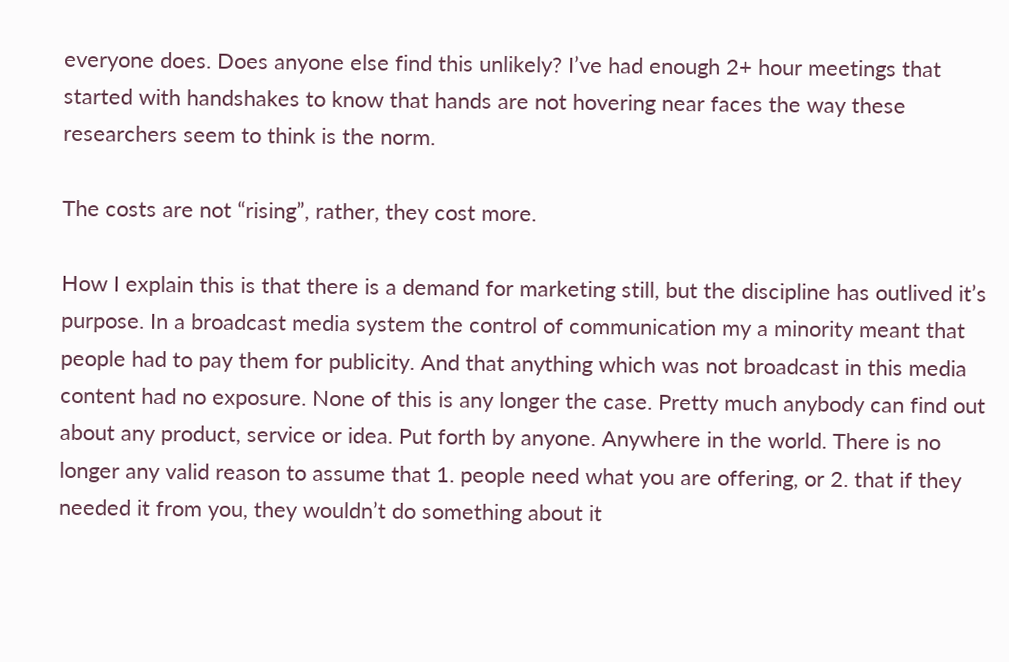everyone does. Does anyone else find this unlikely? I’ve had enough 2+ hour meetings that started with handshakes to know that hands are not hovering near faces the way these researchers seem to think is the norm.

The costs are not “rising”, rather, they cost more.

How I explain this is that there is a demand for marketing still, but the discipline has outlived it’s purpose. In a broadcast media system the control of communication my a minority meant that people had to pay them for publicity. And that anything which was not broadcast in this media content had no exposure. None of this is any longer the case. Pretty much anybody can find out about any product, service or idea. Put forth by anyone. Anywhere in the world. There is no longer any valid reason to assume that 1. people need what you are offering, or 2. that if they needed it from you, they wouldn’t do something about it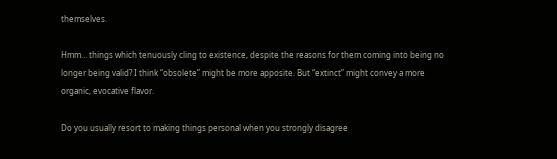themselves.

Hmm… things which tenuously cling to existence, despite the reasons for them coming into being no longer being valid? I think “obsolete” might be more apposite. But “extinct” might convey a more organic, evocative flavor.

Do you usually resort to making things personal when you strongly disagree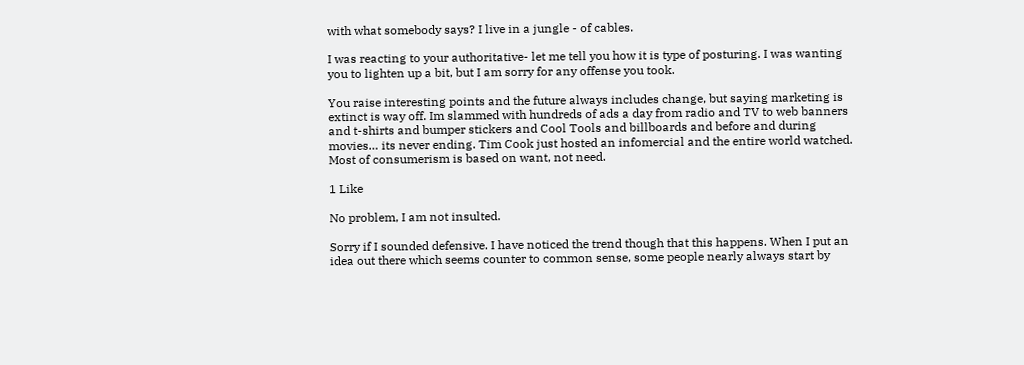with what somebody says? I live in a jungle - of cables.

I was reacting to your authoritative- let me tell you how it is type of posturing. I was wanting you to lighten up a bit, but I am sorry for any offense you took.

You raise interesting points and the future always includes change, but saying marketing is extinct is way off. Im slammed with hundreds of ads a day from radio and TV to web banners and t-shirts and bumper stickers and Cool Tools and billboards and before and during movies… its never ending. Tim Cook just hosted an infomercial and the entire world watched. Most of consumerism is based on want, not need.

1 Like

No problem, I am not insulted.

Sorry if I sounded defensive. I have noticed the trend though that this happens. When I put an idea out there which seems counter to common sense, some people nearly always start by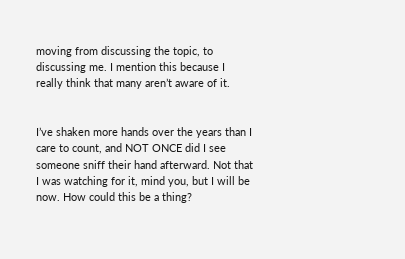moving from discussing the topic, to discussing me. I mention this because I really think that many aren’t aware of it.


I’ve shaken more hands over the years than I care to count, and NOT ONCE did I see someone sniff their hand afterward. Not that I was watching for it, mind you, but I will be now. How could this be a thing?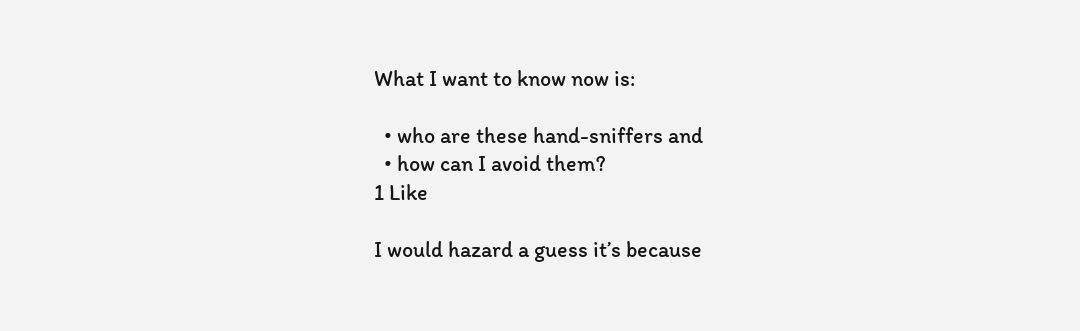What I want to know now is:

  • who are these hand-sniffers and
  • how can I avoid them?
1 Like

I would hazard a guess it’s because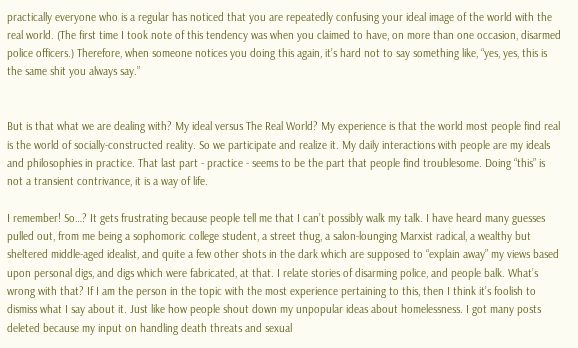practically everyone who is a regular has noticed that you are repeatedly confusing your ideal image of the world with the real world. (The first time I took note of this tendency was when you claimed to have, on more than one occasion, disarmed police officers.) Therefore, when someone notices you doing this again, it’s hard not to say something like, “yes, yes, this is the same shit you always say.”


But is that what we are dealing with? My ideal versus The Real World? My experience is that the world most people find real is the world of socially-constructed reality. So we participate and realize it. My daily interactions with people are my ideals and philosophies in practice. That last part - practice - seems to be the part that people find troublesome. Doing “this” is not a transient contrivance, it is a way of life.

I remember! So…? It gets frustrating because people tell me that I can’t possibly walk my talk. I have heard many guesses pulled out, from me being a sophomoric college student, a street thug, a salon-lounging Marxist radical, a wealthy but sheltered middle-aged idealist, and quite a few other shots in the dark which are supposed to “explain away” my views based upon personal digs, and digs which were fabricated, at that. I relate stories of disarming police, and people balk. What’s wrong with that? If I am the person in the topic with the most experience pertaining to this, then I think it’s foolish to dismiss what I say about it. Just like how people shout down my unpopular ideas about homelessness. I got many posts deleted because my input on handling death threats and sexual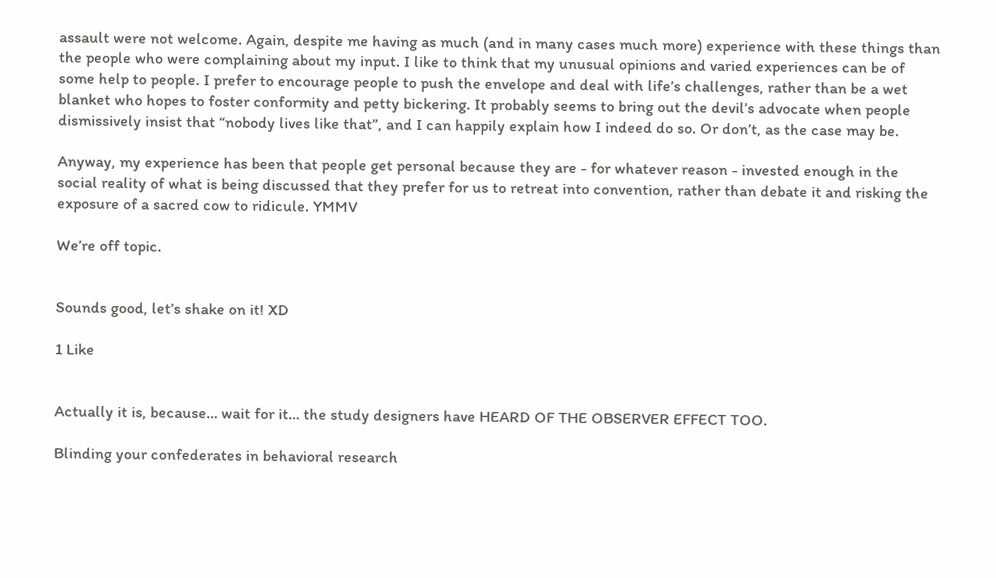assault were not welcome. Again, despite me having as much (and in many cases much more) experience with these things than the people who were complaining about my input. I like to think that my unusual opinions and varied experiences can be of some help to people. I prefer to encourage people to push the envelope and deal with life’s challenges, rather than be a wet blanket who hopes to foster conformity and petty bickering. It probably seems to bring out the devil’s advocate when people dismissively insist that “nobody lives like that”, and I can happily explain how I indeed do so. Or don’t, as the case may be.

Anyway, my experience has been that people get personal because they are - for whatever reason - invested enough in the social reality of what is being discussed that they prefer for us to retreat into convention, rather than debate it and risking the exposure of a sacred cow to ridicule. YMMV

We’re off topic.


Sounds good, let’s shake on it! XD

1 Like


Actually it is, because… wait for it… the study designers have HEARD OF THE OBSERVER EFFECT TOO.

Blinding your confederates in behavioral research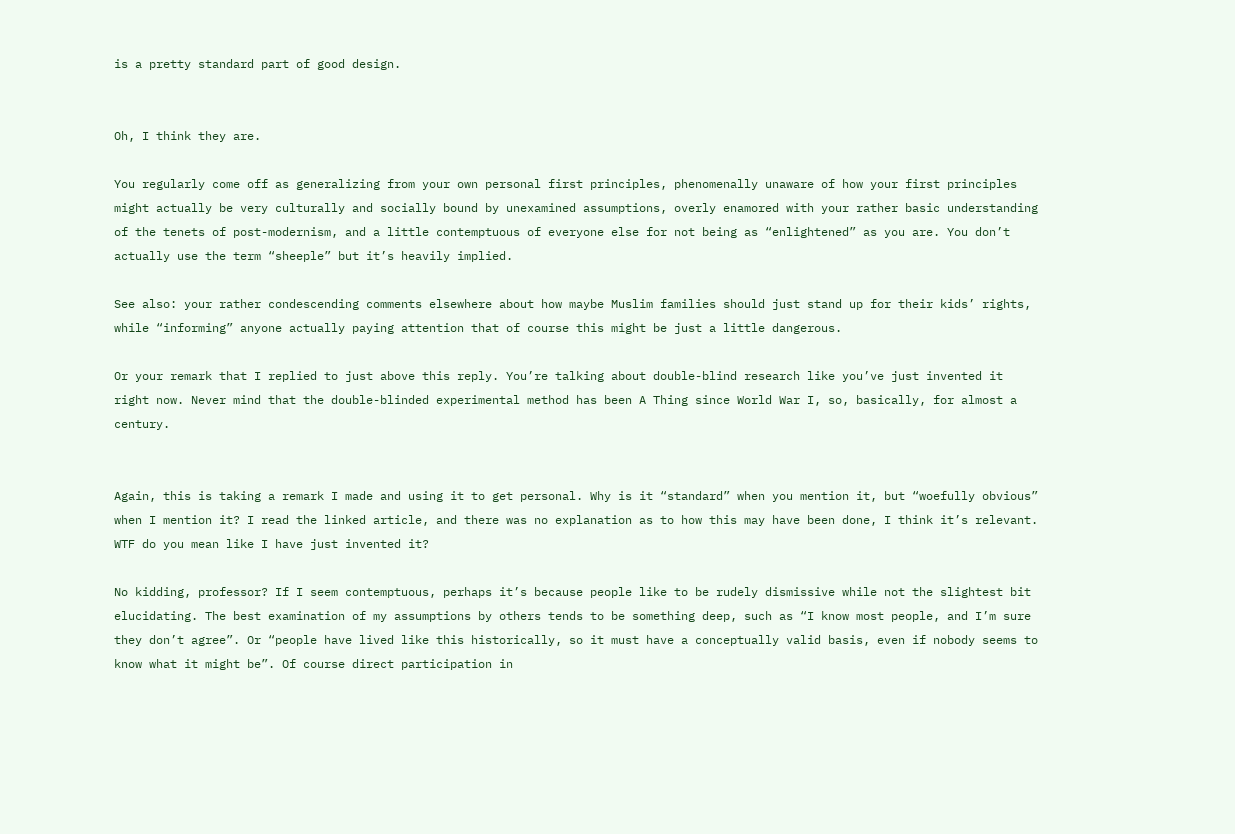is a pretty standard part of good design.


Oh, I think they are.

You regularly come off as generalizing from your own personal first principles, phenomenally unaware of how your first principles might actually be very culturally and socially bound by unexamined assumptions, overly enamored with your rather basic understanding of the tenets of post-modernism, and a little contemptuous of everyone else for not being as “enlightened” as you are. You don’t actually use the term “sheeple” but it’s heavily implied.

See also: your rather condescending comments elsewhere about how maybe Muslim families should just stand up for their kids’ rights, while “informing” anyone actually paying attention that of course this might be just a little dangerous.

Or your remark that I replied to just above this reply. You’re talking about double-blind research like you’ve just invented it right now. Never mind that the double-blinded experimental method has been A Thing since World War I, so, basically, for almost a century.


Again, this is taking a remark I made and using it to get personal. Why is it “standard” when you mention it, but “woefully obvious” when I mention it? I read the linked article, and there was no explanation as to how this may have been done, I think it’s relevant. WTF do you mean like I have just invented it?

No kidding, professor? If I seem contemptuous, perhaps it’s because people like to be rudely dismissive while not the slightest bit elucidating. The best examination of my assumptions by others tends to be something deep, such as “I know most people, and I’m sure they don’t agree”. Or “people have lived like this historically, so it must have a conceptually valid basis, even if nobody seems to know what it might be”. Of course direct participation in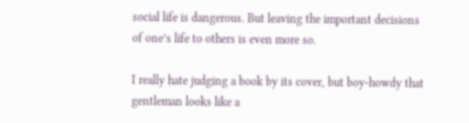social life is dangerous. But leaving the important decisions of one’s life to others is even more so.

I really hate judging a book by its cover, but boy-howdy that gentleman looks like a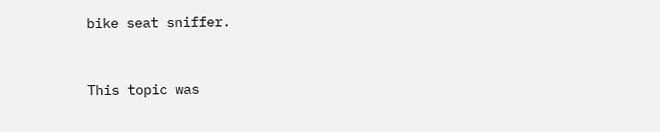bike seat sniffer.


This topic was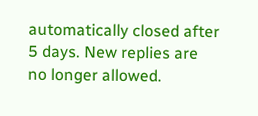automatically closed after 5 days. New replies are no longer allowed.